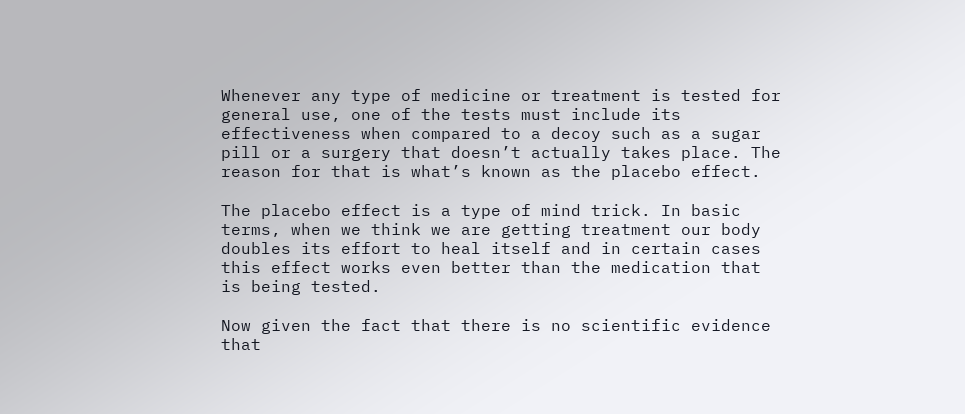Whenever any type of medicine or treatment is tested for general use, one of the tests must include its effectiveness when compared to a decoy such as a sugar pill or a surgery that doesn’t actually takes place. The reason for that is what’s known as the placebo effect.

The placebo effect is a type of mind trick. In basic terms, when we think we are getting treatment our body doubles its effort to heal itself and in certain cases this effect works even better than the medication that is being tested.

Now given the fact that there is no scientific evidence that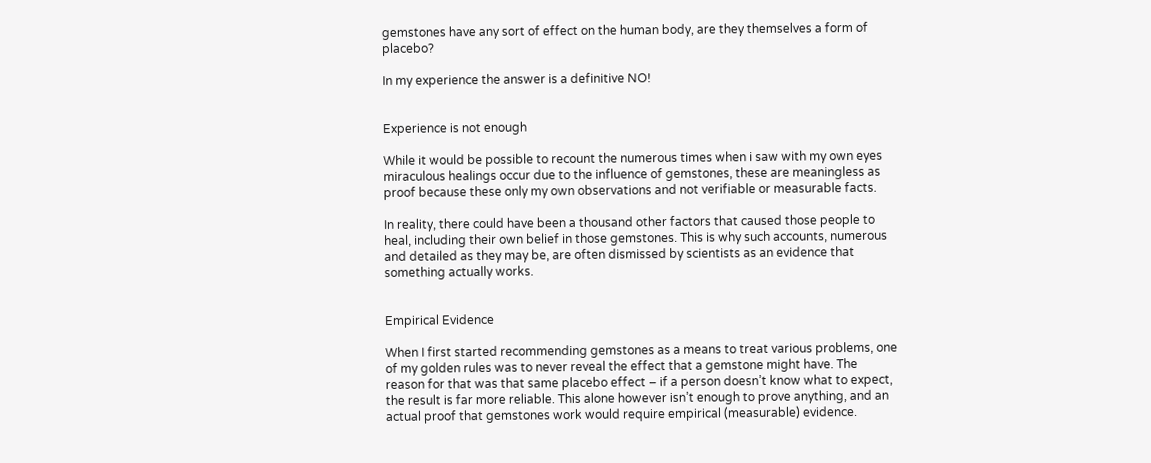gemstones have any sort of effect on the human body, are they themselves a form of placebo?

In my experience the answer is a definitive NO!


Experience is not enough

While it would be possible to recount the numerous times when i saw with my own eyes miraculous healings occur due to the influence of gemstones, these are meaningless as proof because these only my own observations and not verifiable or measurable facts.

In reality, there could have been a thousand other factors that caused those people to heal, including their own belief in those gemstones. This is why such accounts, numerous and detailed as they may be, are often dismissed by scientists as an evidence that something actually works.


Empirical Evidence

When I first started recommending gemstones as a means to treat various problems, one of my golden rules was to never reveal the effect that a gemstone might have. The reason for that was that same placebo effect – if a person doesn’t know what to expect, the result is far more reliable. This alone however isn’t enough to prove anything, and an actual proof that gemstones work would require empirical (measurable) evidence.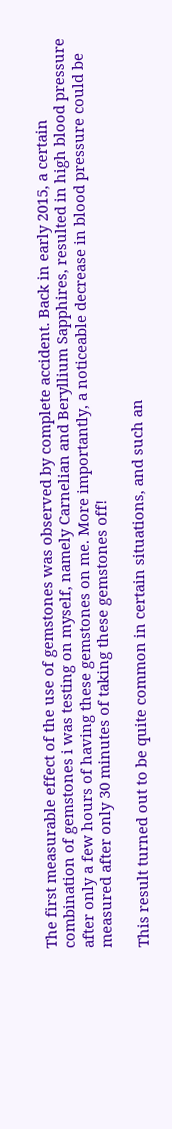The first measurable effect of the use of gemstones was observed by complete accident. Back in early 2015, a certain combination of gemstones i was testing on myself, namely Carnelian and Beryllium Sapphires, resulted in high blood pressure after only a few hours of having these gemstones on me. More importantly, a noticeable decrease in blood pressure could be measured after only 30 minutes of taking these gemstones off!

This result turned out to be quite common in certain situations, and such an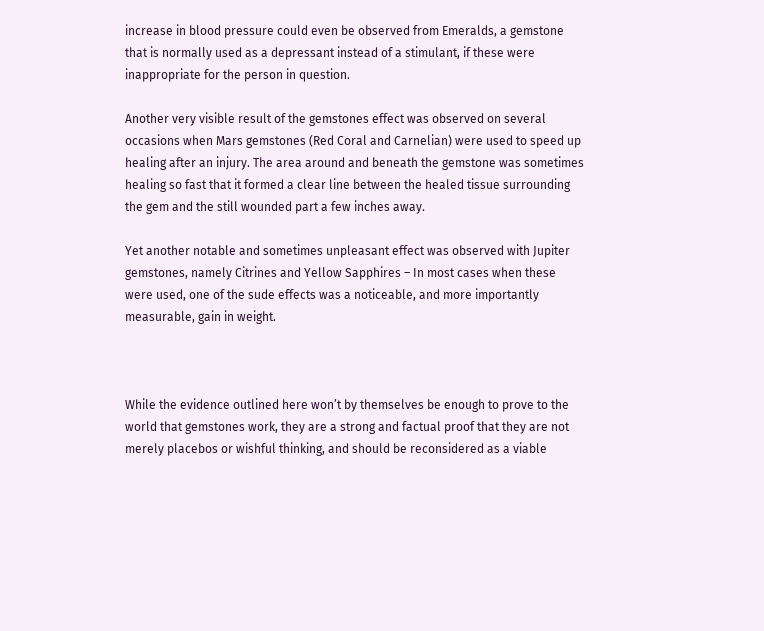increase in blood pressure could even be observed from Emeralds, a gemstone that is normally used as a depressant instead of a stimulant, if these were inappropriate for the person in question.

Another very visible result of the gemstones effect was observed on several occasions when Mars gemstones (Red Coral and Carnelian) were used to speed up healing after an injury. The area around and beneath the gemstone was sometimes healing so fast that it formed a clear line between the healed tissue surrounding the gem and the still wounded part a few inches away.

Yet another notable and sometimes unpleasant effect was observed with Jupiter gemstones, namely Citrines and Yellow Sapphires – In most cases when these were used, one of the sude effects was a noticeable, and more importantly measurable, gain in weight.



While the evidence outlined here won’t by themselves be enough to prove to the world that gemstones work, they are a strong and factual proof that they are not merely placebos or wishful thinking, and should be reconsidered as a viable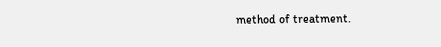method of treatment.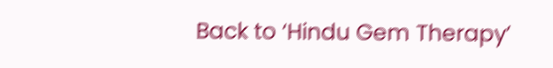Back to ‘Hindu Gem Therapy’